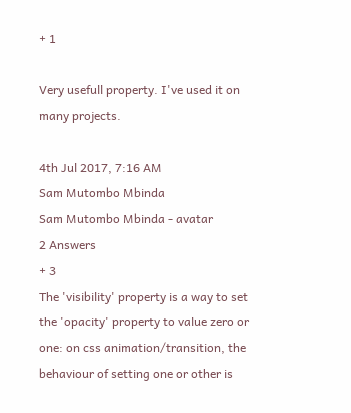+ 1

Very usefull property. I've used it on many projects.

4th Jul 2017, 7:16 AM
Sam Mutombo Mbinda
Sam Mutombo Mbinda - avatar
2 Answers
+ 3
The 'visibility' property is a way to set the 'opacity' property to value zero or one: on css animation/transition, the behaviour of setting one or other is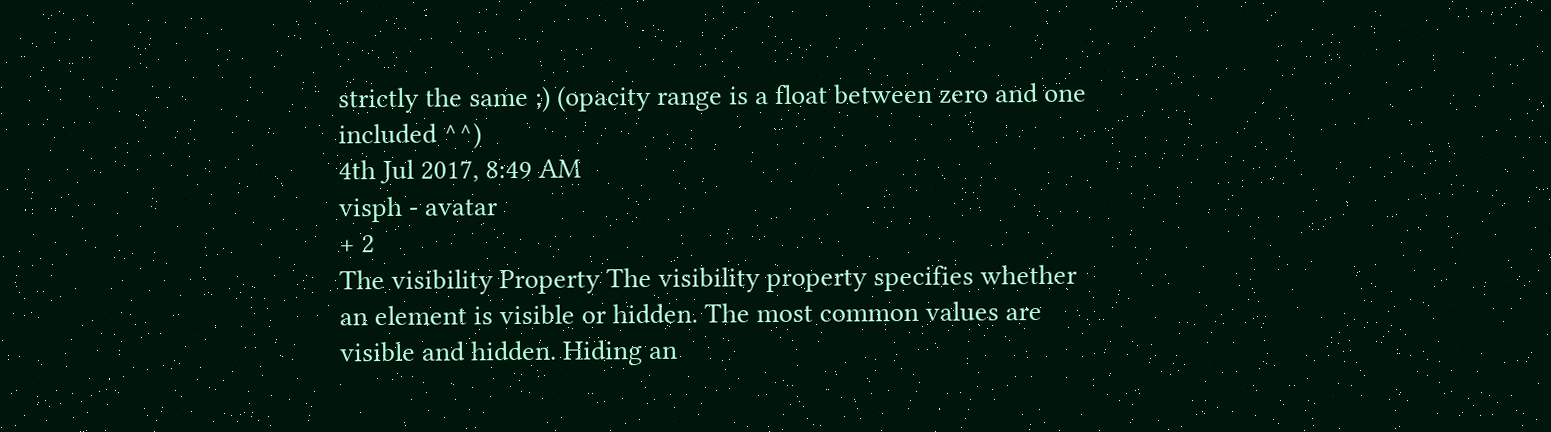strictly the same ;) (opacity range is a float between zero and one included ^^)
4th Jul 2017, 8:49 AM
visph - avatar
+ 2
The visibility Property The visibility property specifies whether an element is visible or hidden. The most common values are visible and hidden. Hiding an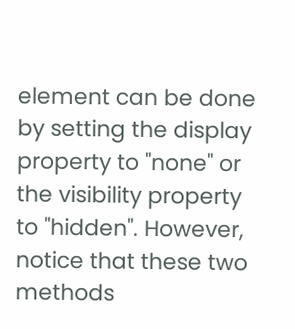element can be done by setting the display property to "none" or the visibility property to "hidden". However, notice that these two methods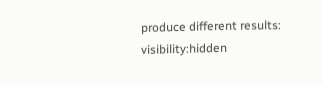produce different results: visibility:hidden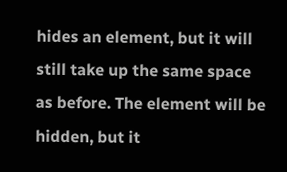hides an element, but it will still take up the same space as before. The element will be hidden, but it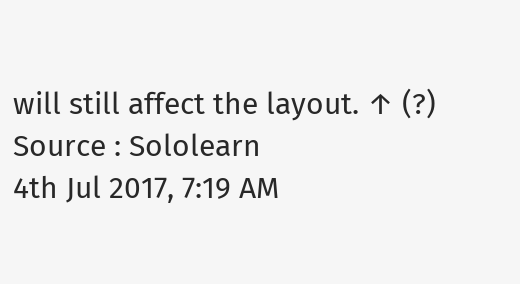will still affect the layout. ↑ (?) Source : Sololearn
4th Jul 2017, 7:19 AM